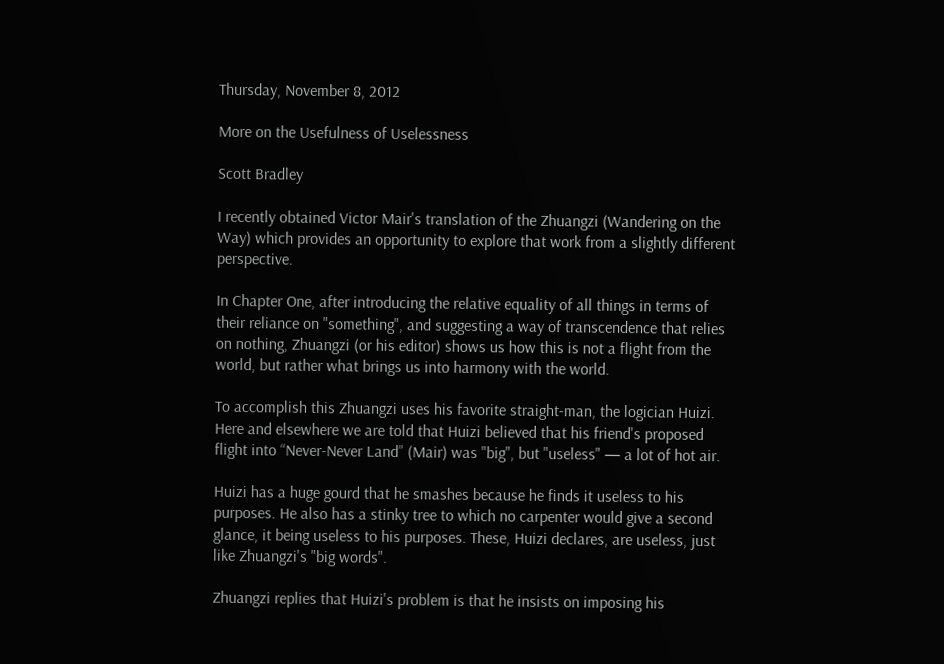Thursday, November 8, 2012

More on the Usefulness of Uselessness

Scott Bradley

I recently obtained Victor Mair's translation of the Zhuangzi (Wandering on the Way) which provides an opportunity to explore that work from a slightly different perspective.

In Chapter One, after introducing the relative equality of all things in terms of their reliance on "something", and suggesting a way of transcendence that relies on nothing, Zhuangzi (or his editor) shows us how this is not a flight from the world, but rather what brings us into harmony with the world.

To accomplish this Zhuangzi uses his favorite straight-man, the logician Huizi. Here and elsewhere we are told that Huizi believed that his friend's proposed flight into “Never-Never Land” (Mair) was "big", but "useless" — a lot of hot air.

Huizi has a huge gourd that he smashes because he finds it useless to his purposes. He also has a stinky tree to which no carpenter would give a second glance, it being useless to his purposes. These, Huizi declares, are useless, just like Zhuangzi's "big words".

Zhuangzi replies that Huizi's problem is that he insists on imposing his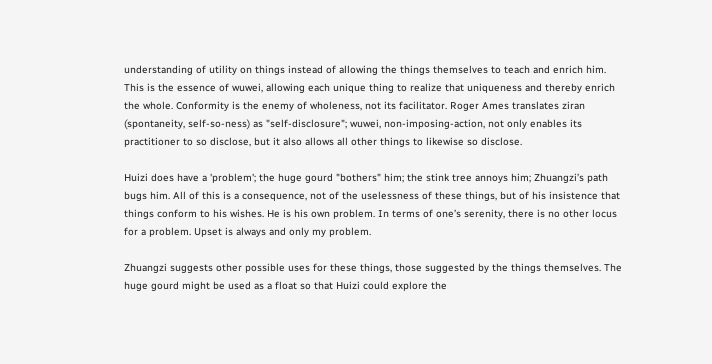understanding of utility on things instead of allowing the things themselves to teach and enrich him. This is the essence of wuwei, allowing each unique thing to realize that uniqueness and thereby enrich the whole. Conformity is the enemy of wholeness, not its facilitator. Roger Ames translates ziran (spontaneity, self-so-ness) as "self-disclosure"; wuwei, non-imposing-action, not only enables its practitioner to so disclose, but it also allows all other things to likewise so disclose.

Huizi does have a 'problem'; the huge gourd "bothers" him; the stink tree annoys him; Zhuangzi’s path bugs him. All of this is a consequence, not of the uselessness of these things, but of his insistence that things conform to his wishes. He is his own problem. In terms of one’s serenity, there is no other locus for a problem. Upset is always and only my problem.

Zhuangzi suggests other possible uses for these things, those suggested by the things themselves. The huge gourd might be used as a float so that Huizi could explore the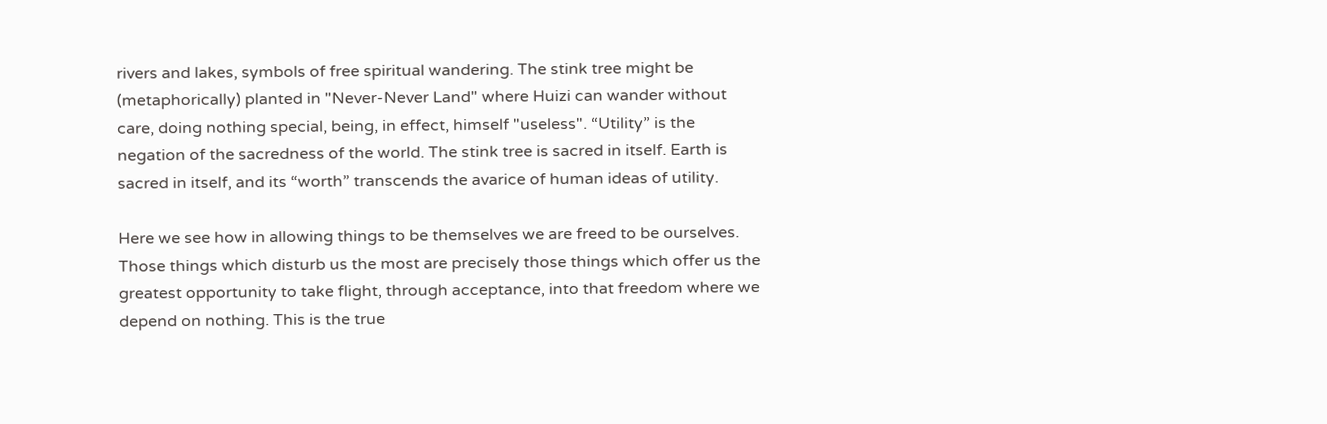rivers and lakes, symbols of free spiritual wandering. The stink tree might be (metaphorically) planted in "Never-Never Land" where Huizi can wander without care, doing nothing special, being, in effect, himself "useless". “Utility” is the negation of the sacredness of the world. The stink tree is sacred in itself. Earth is sacred in itself, and its “worth” transcends the avarice of human ideas of utility.

Here we see how in allowing things to be themselves we are freed to be ourselves. Those things which disturb us the most are precisely those things which offer us the greatest opportunity to take flight, through acceptance, into that freedom where we depend on nothing. This is the true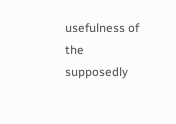usefulness of the supposedly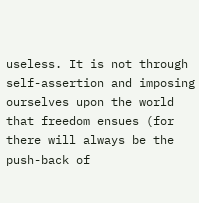useless. It is not through self-assertion and imposing ourselves upon the world that freedom ensues (for there will always be the push-back of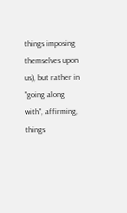things imposing themselves upon us), but rather in "going along with", affirming, things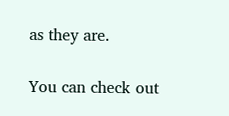as they are.

You can check out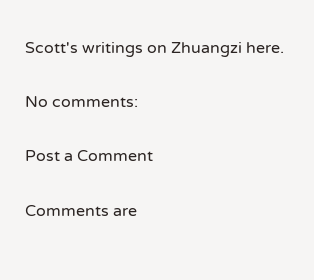Scott's writings on Zhuangzi here.

No comments:

Post a Comment

Comments are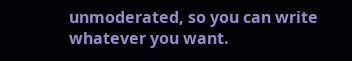unmoderated, so you can write whatever you want.